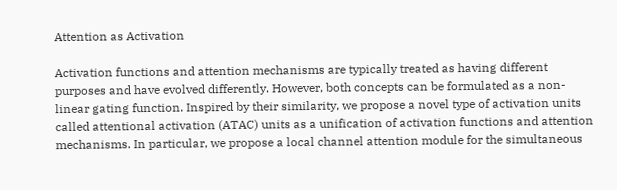Attention as Activation

Activation functions and attention mechanisms are typically treated as having different purposes and have evolved differently. However, both concepts can be formulated as a non-linear gating function. Inspired by their similarity, we propose a novel type of activation units called attentional activation (ATAC) units as a unification of activation functions and attention mechanisms. In particular, we propose a local channel attention module for the simultaneous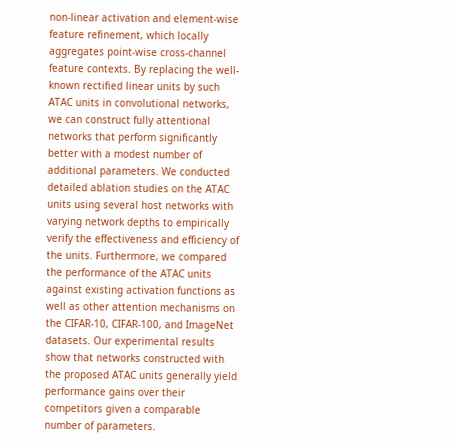non-linear activation and element-wise feature refinement, which locally aggregates point-wise cross-channel feature contexts. By replacing the well-known rectified linear units by such ATAC units in convolutional networks, we can construct fully attentional networks that perform significantly better with a modest number of additional parameters. We conducted detailed ablation studies on the ATAC units using several host networks with varying network depths to empirically verify the effectiveness and efficiency of the units. Furthermore, we compared the performance of the ATAC units against existing activation functions as well as other attention mechanisms on the CIFAR-10, CIFAR-100, and ImageNet datasets. Our experimental results show that networks constructed with the proposed ATAC units generally yield performance gains over their competitors given a comparable number of parameters.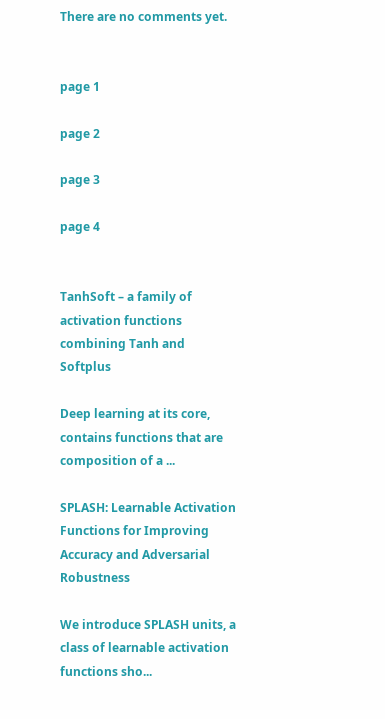There are no comments yet.


page 1

page 2

page 3

page 4


TanhSoft – a family of activation functions combining Tanh and Softplus

Deep learning at its core, contains functions that are composition of a ...

SPLASH: Learnable Activation Functions for Improving Accuracy and Adversarial Robustness

We introduce SPLASH units, a class of learnable activation functions sho...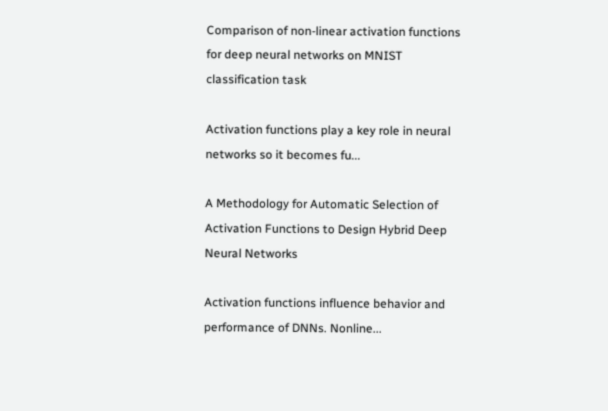Comparison of non-linear activation functions for deep neural networks on MNIST classification task

Activation functions play a key role in neural networks so it becomes fu...

A Methodology for Automatic Selection of Activation Functions to Design Hybrid Deep Neural Networks

Activation functions influence behavior and performance of DNNs. Nonline...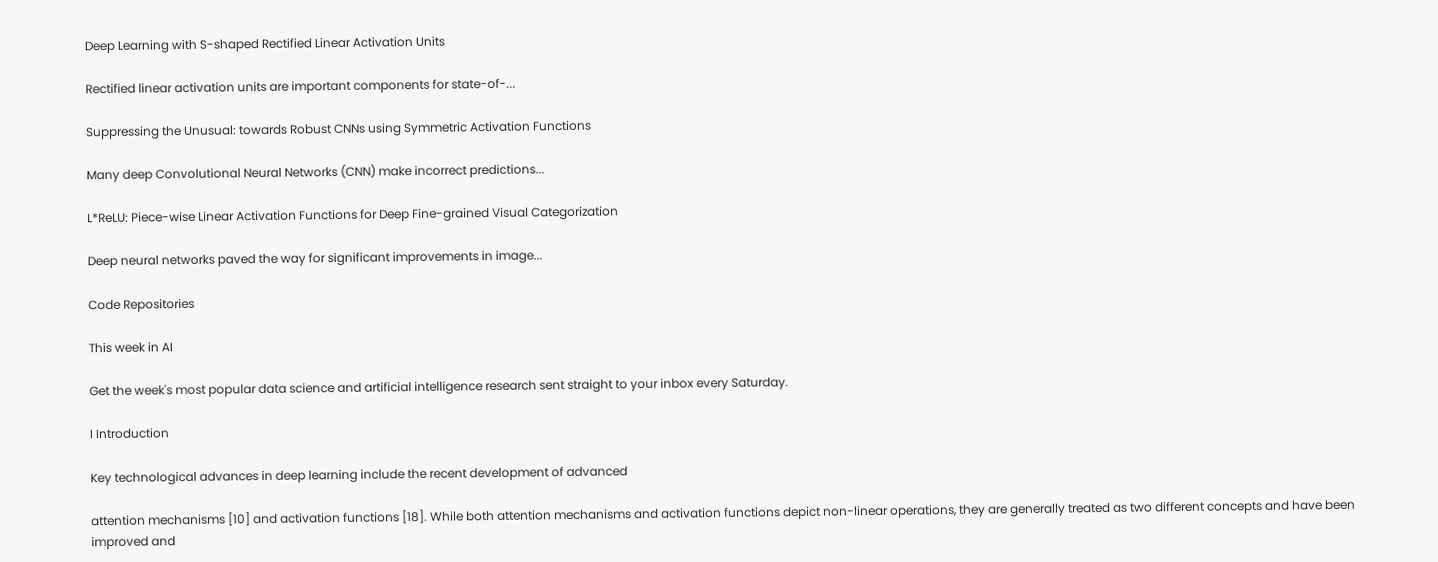Deep Learning with S-shaped Rectified Linear Activation Units

Rectified linear activation units are important components for state-of-...

Suppressing the Unusual: towards Robust CNNs using Symmetric Activation Functions

Many deep Convolutional Neural Networks (CNN) make incorrect predictions...

L*ReLU: Piece-wise Linear Activation Functions for Deep Fine-grained Visual Categorization

Deep neural networks paved the way for significant improvements in image...

Code Repositories

This week in AI

Get the week's most popular data science and artificial intelligence research sent straight to your inbox every Saturday.

I Introduction

Key technological advances in deep learning include the recent development of advanced

attention mechanisms [10] and activation functions [18]. While both attention mechanisms and activation functions depict non-linear operations, they are generally treated as two different concepts and have been improved and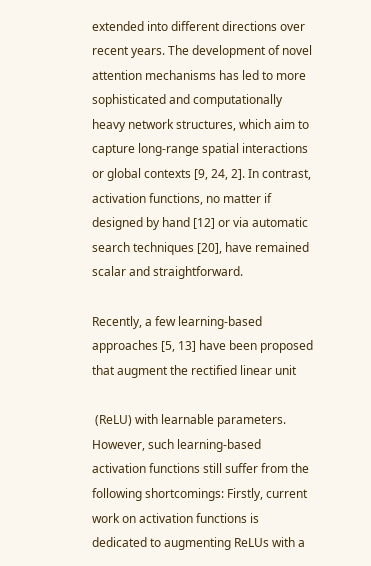extended into different directions over recent years. The development of novel attention mechanisms has led to more sophisticated and computationally heavy network structures, which aim to capture long-range spatial interactions or global contexts [9, 24, 2]. In contrast, activation functions, no matter if designed by hand [12] or via automatic search techniques [20], have remained scalar and straightforward.

Recently, a few learning-based approaches [5, 13] have been proposed that augment the rectified linear unit

 (ReLU) with learnable parameters. However, such learning-based activation functions still suffer from the following shortcomings: Firstly, current work on activation functions is dedicated to augmenting ReLUs with a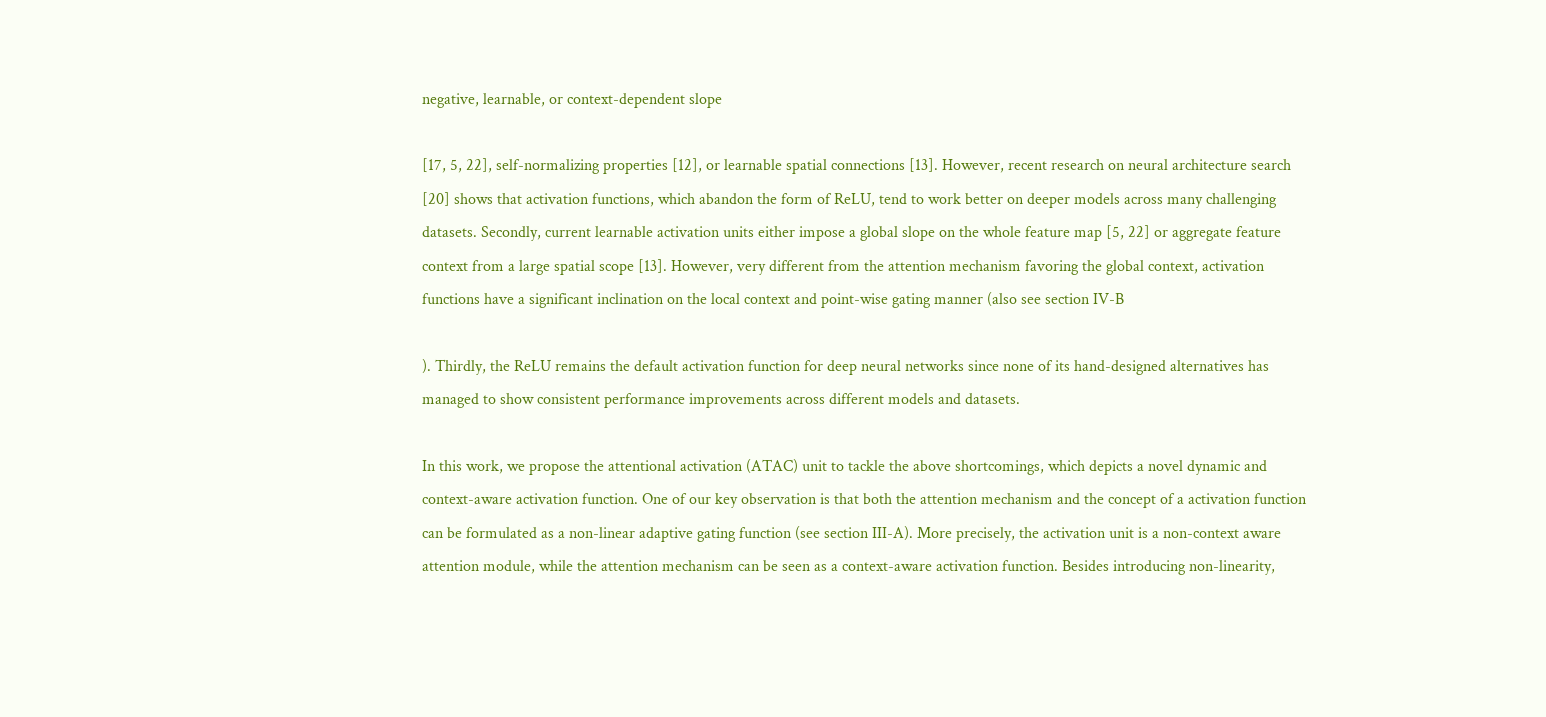negative, learnable, or context-dependent slope

[17, 5, 22], self-normalizing properties [12], or learnable spatial connections [13]. However, recent research on neural architecture search [20] shows that activation functions, which abandon the form of ReLU, tend to work better on deeper models across many challenging datasets. Secondly, current learnable activation units either impose a global slope on the whole feature map [5, 22] or aggregate feature context from a large spatial scope [13]. However, very different from the attention mechanism favoring the global context, activation functions have a significant inclination on the local context and point-wise gating manner (also see section IV-B

). Thirdly, the ReLU remains the default activation function for deep neural networks since none of its hand-designed alternatives has managed to show consistent performance improvements across different models and datasets.

In this work, we propose the attentional activation (ATAC) unit to tackle the above shortcomings, which depicts a novel dynamic and context-aware activation function. One of our key observation is that both the attention mechanism and the concept of a activation function can be formulated as a non-linear adaptive gating function (see section III-A). More precisely, the activation unit is a non-context aware attention module, while the attention mechanism can be seen as a context-aware activation function. Besides introducing non-linearity,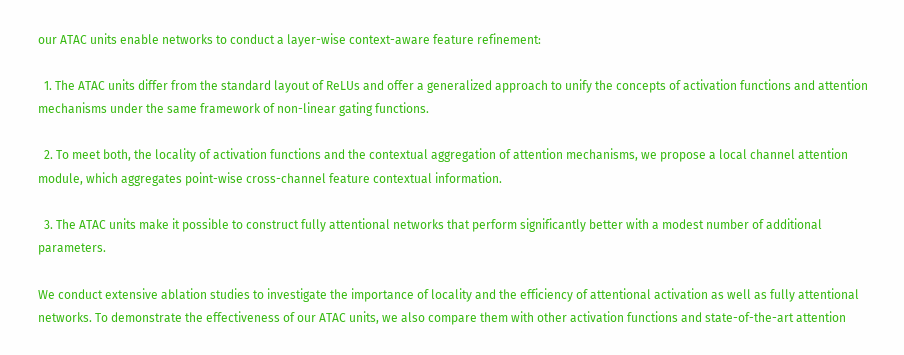our ATAC units enable networks to conduct a layer-wise context-aware feature refinement:

  1. The ATAC units differ from the standard layout of ReLUs and offer a generalized approach to unify the concepts of activation functions and attention mechanisms under the same framework of non-linear gating functions.

  2. To meet both, the locality of activation functions and the contextual aggregation of attention mechanisms, we propose a local channel attention module, which aggregates point-wise cross-channel feature contextual information.

  3. The ATAC units make it possible to construct fully attentional networks that perform significantly better with a modest number of additional parameters.

We conduct extensive ablation studies to investigate the importance of locality and the efficiency of attentional activation as well as fully attentional networks. To demonstrate the effectiveness of our ATAC units, we also compare them with other activation functions and state-of-the-art attention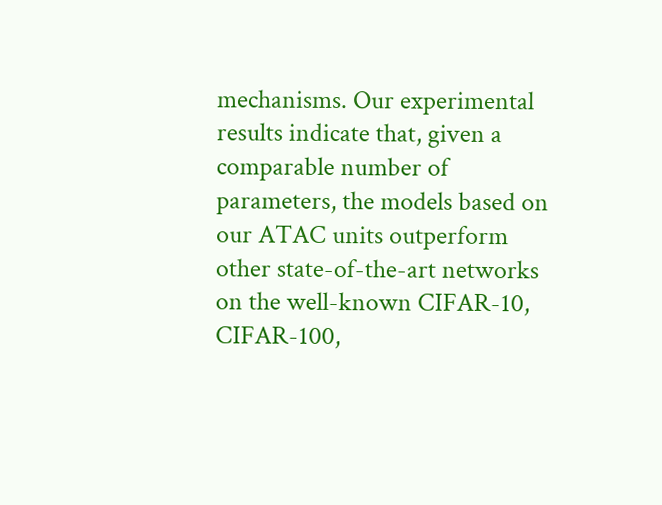mechanisms. Our experimental results indicate that, given a comparable number of parameters, the models based on our ATAC units outperform other state-of-the-art networks on the well-known CIFAR-10, CIFAR-100,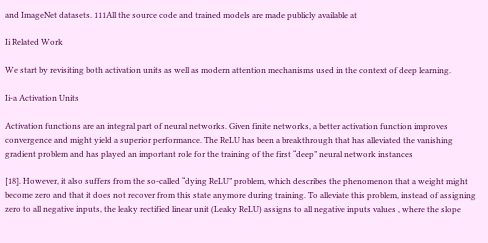and ImageNet datasets. 111All the source code and trained models are made publicly available at

Ii Related Work

We start by revisiting both activation units as well as modern attention mechanisms used in the context of deep learning.

Ii-a Activation Units

Activation functions are an integral part of neural networks. Given finite networks, a better activation function improves convergence and might yield a superior performance. The ReLU has been a breakthrough that has alleviated the vanishing gradient problem and has played an important role for the training of the first “deep” neural network instances

[18]. However, it also suffers from the so-called “dying ReLU” problem, which describes the phenomenon that a weight might become zero and that it does not recover from this state anymore during training. To alleviate this problem, instead of assigning zero to all negative inputs, the leaky rectified linear unit (Leaky ReLU) assigns to all negative inputs values , where the slope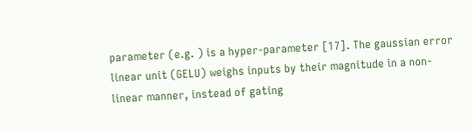parameter (e.g. ) is a hyper-parameter [17]. The gaussian error linear unit (GELU) weighs inputs by their magnitude in a non-linear manner, instead of gating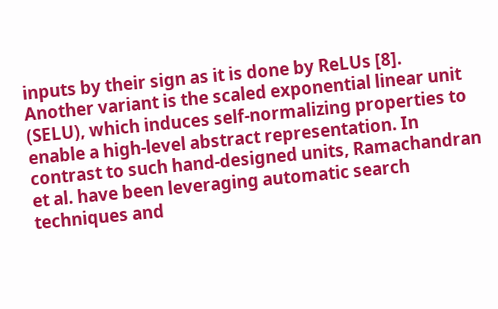inputs by their sign as it is done by ReLUs [8]. Another variant is the scaled exponential linear unit (SELU), which induces self-normalizing properties to enable a high-level abstract representation. In contrast to such hand-designed units, Ramachandran et al. have been leveraging automatic search techniques and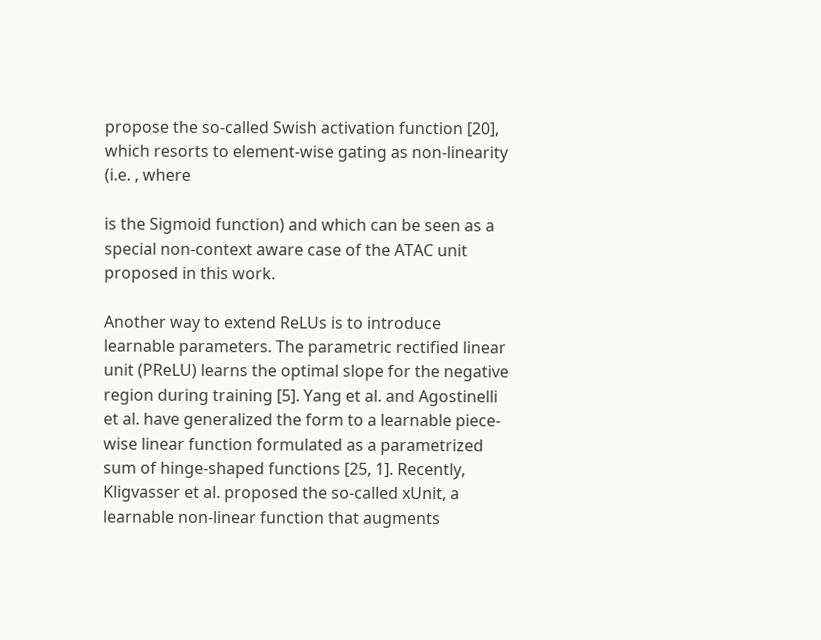propose the so-called Swish activation function [20], which resorts to element-wise gating as non-linearity (i.e. , where

is the Sigmoid function) and which can be seen as a special non-context aware case of the ATAC unit proposed in this work.

Another way to extend ReLUs is to introduce learnable parameters. The parametric rectified linear unit (PReLU) learns the optimal slope for the negative region during training [5]. Yang et al. and Agostinelli et al. have generalized the form to a learnable piece-wise linear function formulated as a parametrized sum of hinge-shaped functions [25, 1]. Recently, Kligvasser et al. proposed the so-called xUnit, a learnable non-linear function that augments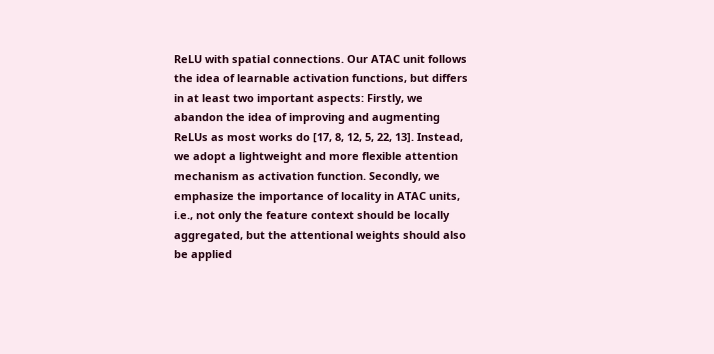ReLU with spatial connections. Our ATAC unit follows the idea of learnable activation functions, but differs in at least two important aspects: Firstly, we abandon the idea of improving and augmenting ReLUs as most works do [17, 8, 12, 5, 22, 13]. Instead, we adopt a lightweight and more flexible attention mechanism as activation function. Secondly, we emphasize the importance of locality in ATAC units, i.e., not only the feature context should be locally aggregated, but the attentional weights should also be applied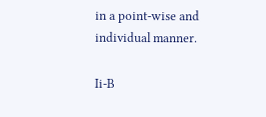in a point-wise and individual manner.

Ii-B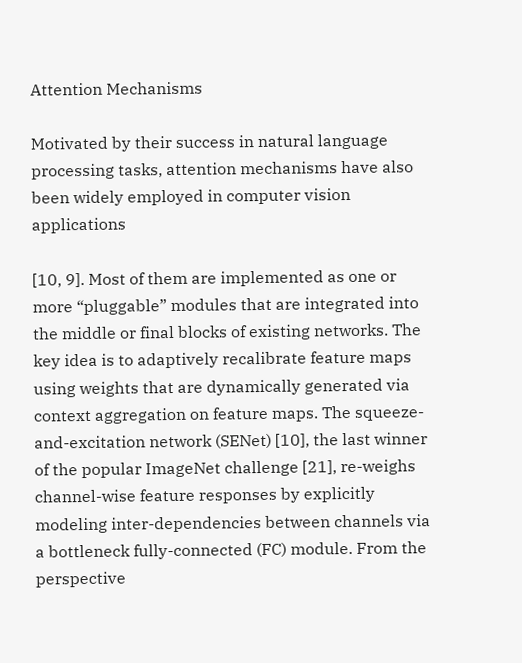Attention Mechanisms

Motivated by their success in natural language processing tasks, attention mechanisms have also been widely employed in computer vision applications

[10, 9]. Most of them are implemented as one or more “pluggable” modules that are integrated into the middle or final blocks of existing networks. The key idea is to adaptively recalibrate feature maps using weights that are dynamically generated via context aggregation on feature maps. The squeeze-and-excitation network (SENet) [10], the last winner of the popular ImageNet challenge [21], re-weighs channel-wise feature responses by explicitly modeling inter-dependencies between channels via a bottleneck fully-connected (FC) module. From the perspective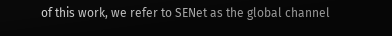of this work, we refer to SENet as the global channel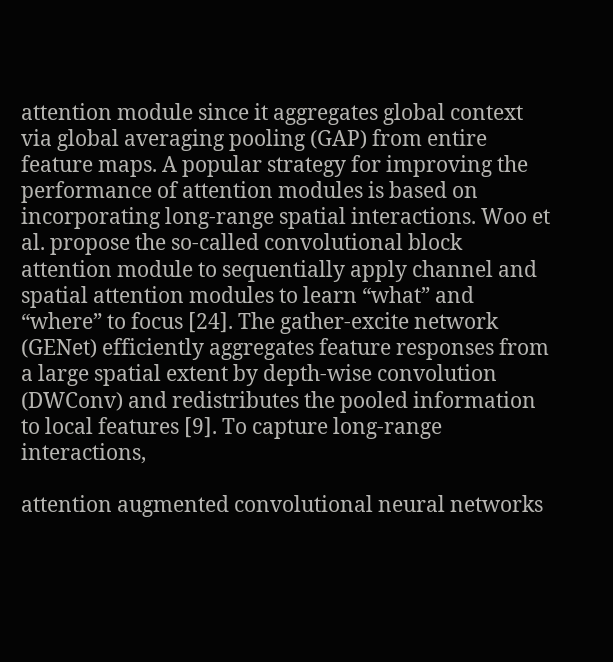attention module since it aggregates global context via global averaging pooling (GAP) from entire feature maps. A popular strategy for improving the performance of attention modules is based on incorporating long-range spatial interactions. Woo et al. propose the so-called convolutional block attention module to sequentially apply channel and spatial attention modules to learn “what” and “where” to focus [24]. The gather-excite network (GENet) efficiently aggregates feature responses from a large spatial extent by depth-wise convolution (DWConv) and redistributes the pooled information to local features [9]. To capture long-range interactions,

attention augmented convolutional neural networks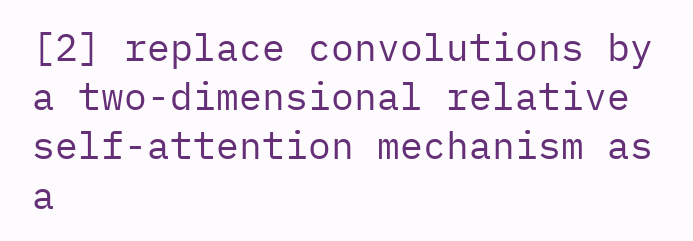[2] replace convolutions by a two-dimensional relative self-attention mechanism as a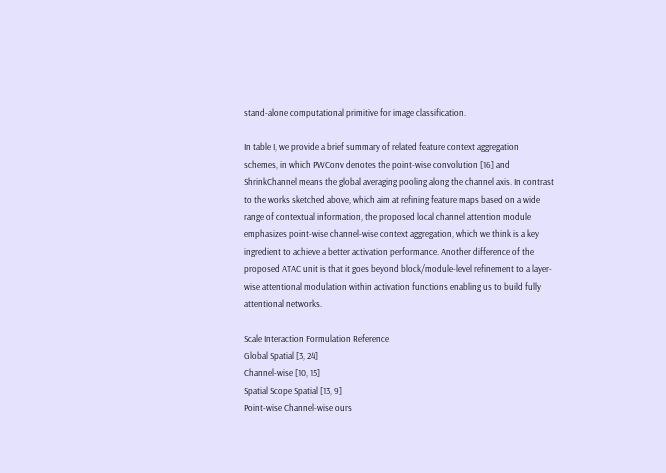stand-alone computational primitive for image classification.

In table I, we provide a brief summary of related feature context aggregation schemes, in which PWConv denotes the point-wise convolution [16] and ShrinkChannel means the global averaging pooling along the channel axis. In contrast to the works sketched above, which aim at refining feature maps based on a wide range of contextual information, the proposed local channel attention module emphasizes point-wise channel-wise context aggregation, which we think is a key ingredient to achieve a better activation performance. Another difference of the proposed ATAC unit is that it goes beyond block/module-level refinement to a layer-wise attentional modulation within activation functions enabling us to build fully attentional networks.

Scale Interaction Formulation Reference
Global Spatial [3, 24]
Channel-wise [10, 15]
Spatial Scope Spatial [13, 9]
Point-wise Channel-wise ours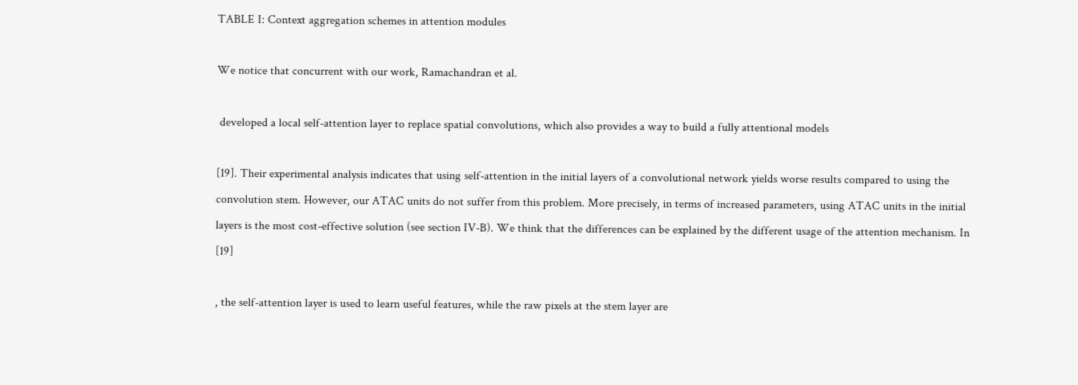TABLE I: Context aggregation schemes in attention modules

We notice that concurrent with our work, Ramachandran et al.

 developed a local self-attention layer to replace spatial convolutions, which also provides a way to build a fully attentional models

[19]. Their experimental analysis indicates that using self-attention in the initial layers of a convolutional network yields worse results compared to using the convolution stem. However, our ATAC units do not suffer from this problem. More precisely, in terms of increased parameters, using ATAC units in the initial layers is the most cost-effective solution (see section IV-B). We think that the differences can be explained by the different usage of the attention mechanism. In [19]

, the self-attention layer is used to learn useful features, while the raw pixels at the stem layer are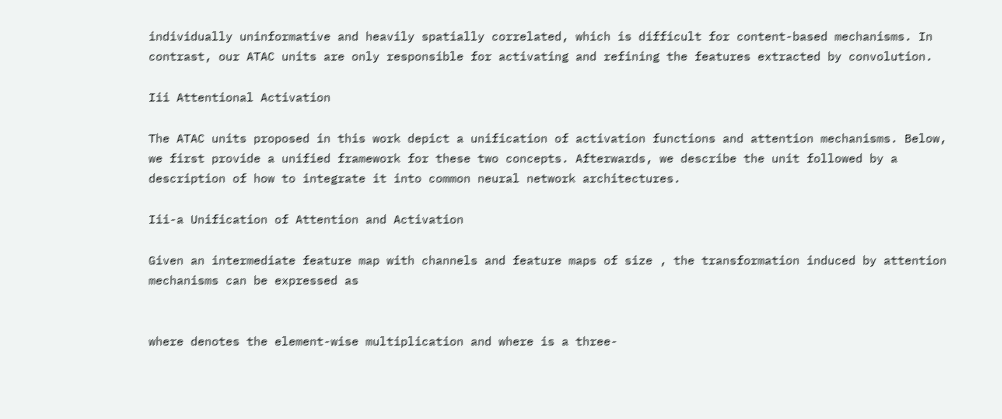individually uninformative and heavily spatially correlated, which is difficult for content-based mechanisms. In contrast, our ATAC units are only responsible for activating and refining the features extracted by convolution.

Iii Attentional Activation

The ATAC units proposed in this work depict a unification of activation functions and attention mechanisms. Below, we first provide a unified framework for these two concepts. Afterwards, we describe the unit followed by a description of how to integrate it into common neural network architectures.

Iii-a Unification of Attention and Activation

Given an intermediate feature map with channels and feature maps of size , the transformation induced by attention mechanisms can be expressed as


where denotes the element-wise multiplication and where is a three-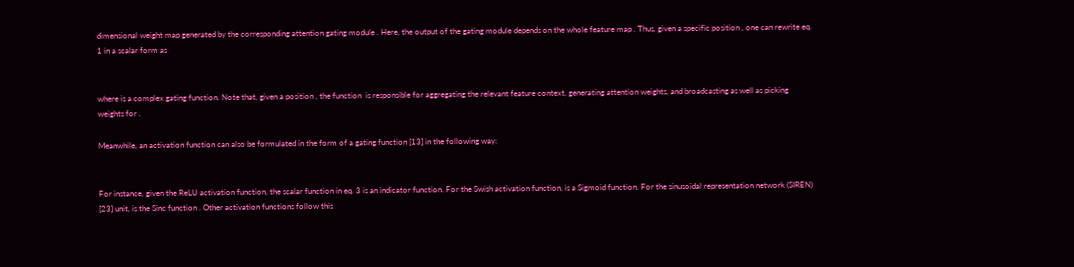dimensional weight map generated by the corresponding attention gating module . Here, the output of the gating module depends on the whole feature map . Thus, given a specific position , one can rewrite eq. 1 in a scalar form as


where is a complex gating function. Note that, given a position , the function  is responsible for aggregating the relevant feature context, generating attention weights, and broadcasting as well as picking weights for .

Meanwhile, an activation function can also be formulated in the form of a gating function [13] in the following way:


For instance, given the ReLU activation function, the scalar function in eq. 3 is an indicator function. For the Swish activation function, is a Sigmoid function. For the sinusoidal representation network (SIREN) [23] unit, is the Sinc function . Other activation functions follow this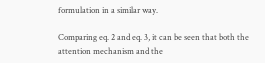formulation in a similar way.

Comparing eq. 2 and eq. 3, it can be seen that both the attention mechanism and the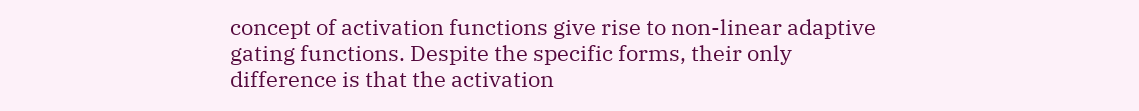concept of activation functions give rise to non-linear adaptive gating functions. Despite the specific forms, their only difference is that the activation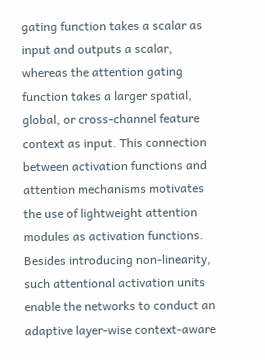gating function takes a scalar as input and outputs a scalar, whereas the attention gating function takes a larger spatial, global, or cross-channel feature context as input. This connection between activation functions and attention mechanisms motivates the use of lightweight attention modules as activation functions. Besides introducing non-linearity, such attentional activation units enable the networks to conduct an adaptive layer-wise context-aware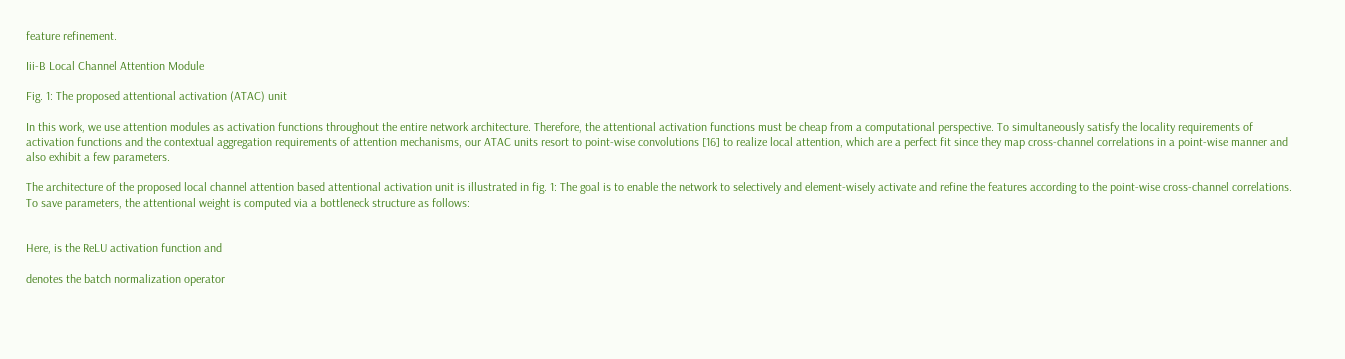feature refinement.

Iii-B Local Channel Attention Module

Fig. 1: The proposed attentional activation (ATAC) unit

In this work, we use attention modules as activation functions throughout the entire network architecture. Therefore, the attentional activation functions must be cheap from a computational perspective. To simultaneously satisfy the locality requirements of activation functions and the contextual aggregation requirements of attention mechanisms, our ATAC units resort to point-wise convolutions [16] to realize local attention, which are a perfect fit since they map cross-channel correlations in a point-wise manner and also exhibit a few parameters.

The architecture of the proposed local channel attention based attentional activation unit is illustrated in fig. 1: The goal is to enable the network to selectively and element-wisely activate and refine the features according to the point-wise cross-channel correlations. To save parameters, the attentional weight is computed via a bottleneck structure as follows:


Here, is the ReLU activation function and

denotes the batch normalization operator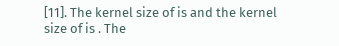[11]. The kernel size of is and the kernel size of is . The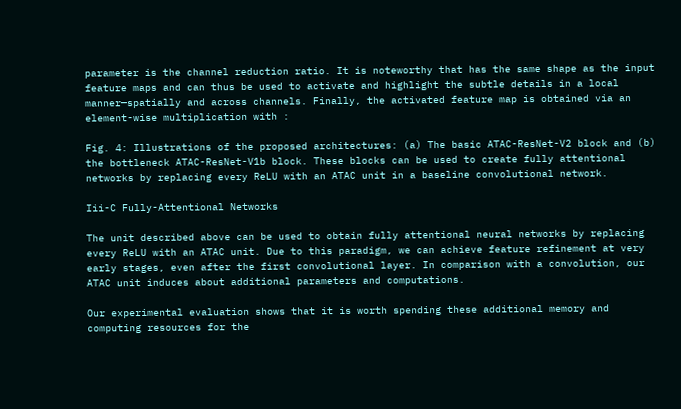parameter is the channel reduction ratio. It is noteworthy that has the same shape as the input feature maps and can thus be used to activate and highlight the subtle details in a local manner—spatially and across channels. Finally, the activated feature map is obtained via an element-wise multiplication with :

Fig. 4: Illustrations of the proposed architectures: (a) The basic ATAC-ResNet-V2 block and (b) the bottleneck ATAC-ResNet-V1b block. These blocks can be used to create fully attentional networks by replacing every ReLU with an ATAC unit in a baseline convolutional network.

Iii-C Fully-Attentional Networks

The unit described above can be used to obtain fully attentional neural networks by replacing every ReLU with an ATAC unit. Due to this paradigm, we can achieve feature refinement at very early stages, even after the first convolutional layer. In comparison with a convolution, our ATAC unit induces about additional parameters and computations.

Our experimental evaluation shows that it is worth spending these additional memory and computing resources for the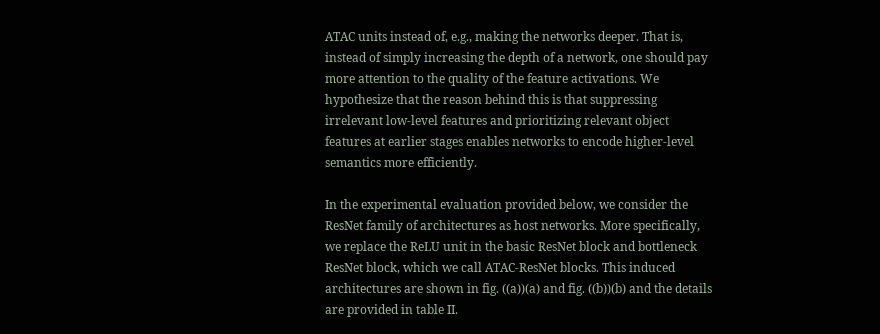ATAC units instead of, e.g., making the networks deeper. That is, instead of simply increasing the depth of a network, one should pay more attention to the quality of the feature activations. We hypothesize that the reason behind this is that suppressing irrelevant low-level features and prioritizing relevant object features at earlier stages enables networks to encode higher-level semantics more efficiently.

In the experimental evaluation provided below, we consider the ResNet family of architectures as host networks. More specifically, we replace the ReLU unit in the basic ResNet block and bottleneck ResNet block, which we call ATAC-ResNet blocks. This induced architectures are shown in fig. ((a))(a) and fig. ((b))(b) and the details are provided in table II.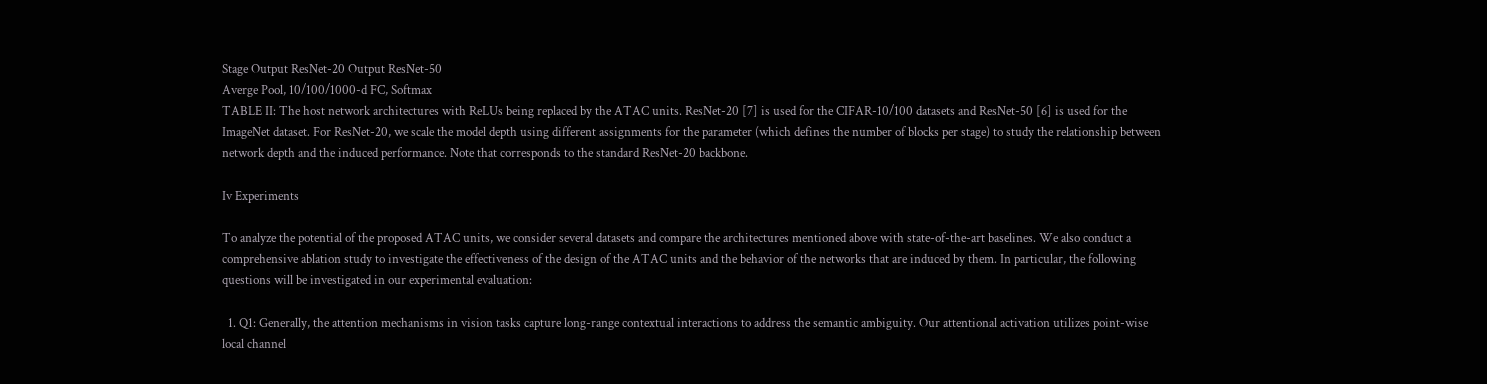Stage Output ResNet-20 Output ResNet-50
Averge Pool, 10/100/1000-d FC, Softmax
TABLE II: The host network architectures with ReLUs being replaced by the ATAC units. ResNet-20 [7] is used for the CIFAR-10/100 datasets and ResNet-50 [6] is used for the ImageNet dataset. For ResNet-20, we scale the model depth using different assignments for the parameter (which defines the number of blocks per stage) to study the relationship between network depth and the induced performance. Note that corresponds to the standard ResNet-20 backbone.

Iv Experiments

To analyze the potential of the proposed ATAC units, we consider several datasets and compare the architectures mentioned above with state-of-the-art baselines. We also conduct a comprehensive ablation study to investigate the effectiveness of the design of the ATAC units and the behavior of the networks that are induced by them. In particular, the following questions will be investigated in our experimental evaluation:

  1. Q1: Generally, the attention mechanisms in vision tasks capture long-range contextual interactions to address the semantic ambiguity. Our attentional activation utilizes point-wise local channel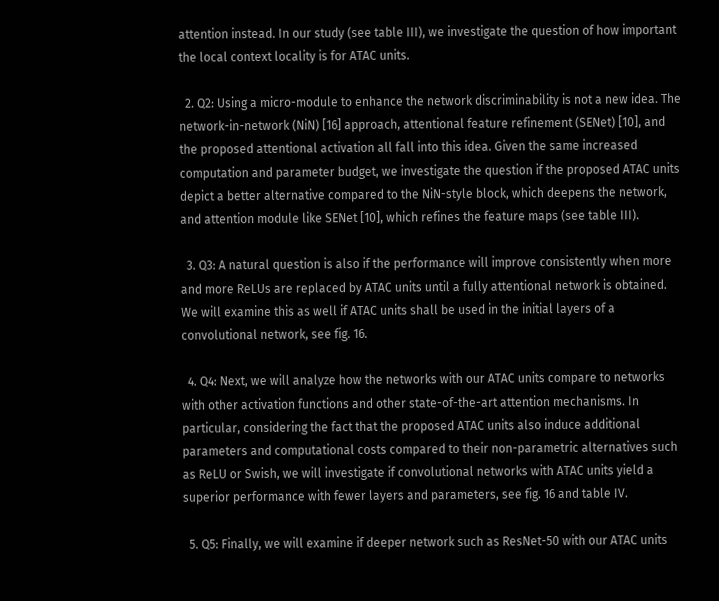attention instead. In our study (see table III), we investigate the question of how important the local context locality is for ATAC units.

  2. Q2: Using a micro-module to enhance the network discriminability is not a new idea. The network-in-network (NiN) [16] approach, attentional feature refinement (SENet) [10], and the proposed attentional activation all fall into this idea. Given the same increased computation and parameter budget, we investigate the question if the proposed ATAC units depict a better alternative compared to the NiN-style block, which deepens the network, and attention module like SENet [10], which refines the feature maps (see table III).

  3. Q3: A natural question is also if the performance will improve consistently when more and more ReLUs are replaced by ATAC units until a fully attentional network is obtained. We will examine this as well if ATAC units shall be used in the initial layers of a convolutional network, see fig. 16.

  4. Q4: Next, we will analyze how the networks with our ATAC units compare to networks with other activation functions and other state-of-the-art attention mechanisms. In particular, considering the fact that the proposed ATAC units also induce additional parameters and computational costs compared to their non-parametric alternatives such as ReLU or Swish, we will investigate if convolutional networks with ATAC units yield a superior performance with fewer layers and parameters, see fig. 16 and table IV.

  5. Q5: Finally, we will examine if deeper network such as ResNet-50 with our ATAC units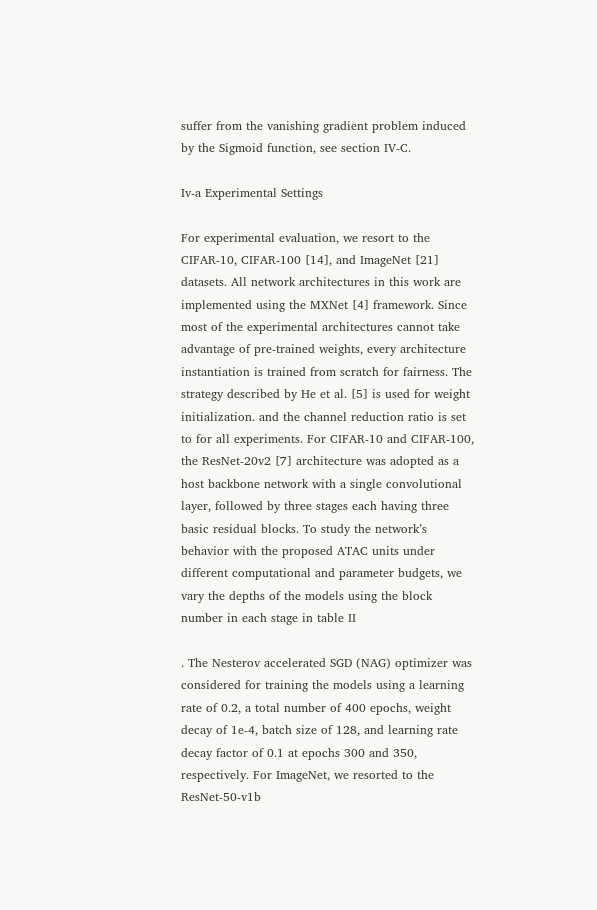suffer from the vanishing gradient problem induced by the Sigmoid function, see section IV-C.

Iv-a Experimental Settings

For experimental evaluation, we resort to the CIFAR-10, CIFAR-100 [14], and ImageNet [21] datasets. All network architectures in this work are implemented using the MXNet [4] framework. Since most of the experimental architectures cannot take advantage of pre-trained weights, every architecture instantiation is trained from scratch for fairness. The strategy described by He et al. [5] is used for weight initialization. and the channel reduction ratio is set to for all experiments. For CIFAR-10 and CIFAR-100, the ResNet-20v2 [7] architecture was adopted as a host backbone network with a single convolutional layer, followed by three stages each having three basic residual blocks. To study the network’s behavior with the proposed ATAC units under different computational and parameter budgets, we vary the depths of the models using the block number in each stage in table II

. The Nesterov accelerated SGD (NAG) optimizer was considered for training the models using a learning rate of 0.2, a total number of 400 epochs, weight decay of 1e-4, batch size of 128, and learning rate decay factor of 0.1 at epochs 300 and 350, respectively. For ImageNet, we resorted to the ResNet-50-v1b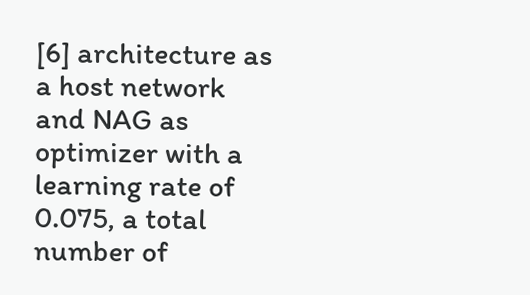[6] architecture as a host network and NAG as optimizer with a learning rate of 0.075, a total number of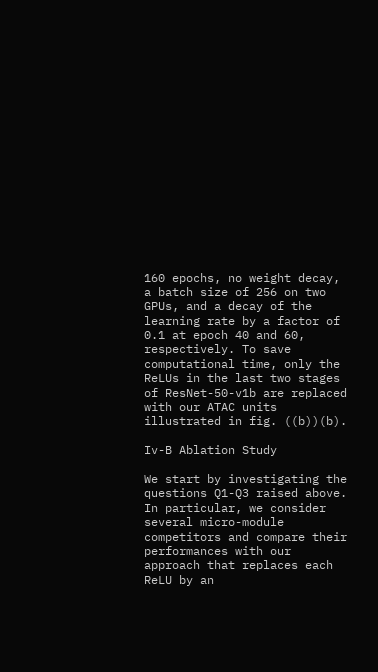160 epochs, no weight decay, a batch size of 256 on two GPUs, and a decay of the learning rate by a factor of 0.1 at epoch 40 and 60, respectively. To save computational time, only the ReLUs in the last two stages of ResNet-50-v1b are replaced with our ATAC units illustrated in fig. ((b))(b).

Iv-B Ablation Study

We start by investigating the questions Q1-Q3 raised above. In particular, we consider several micro-module competitors and compare their performances with our approach that replaces each ReLU by an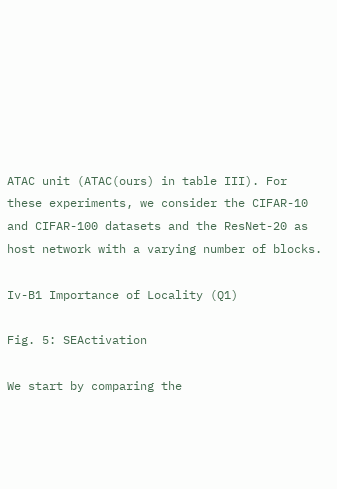ATAC unit (ATAC(ours) in table III). For these experiments, we consider the CIFAR-10 and CIFAR-100 datasets and the ResNet-20 as host network with a varying number of blocks.

Iv-B1 Importance of Locality (Q1)

Fig. 5: SEActivation

We start by comparing the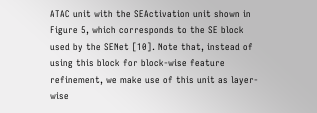ATAC unit with the SEActivation unit shown in Figure 5, which corresponds to the SE block used by the SENet [10]. Note that, instead of using this block for block-wise feature refinement, we make use of this unit as layer-wise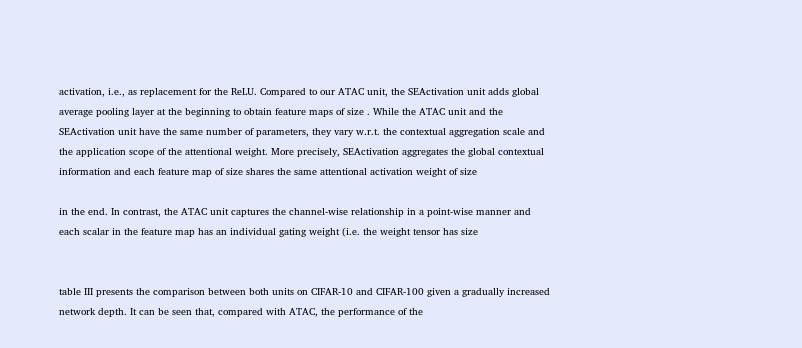activation, i.e., as replacement for the ReLU. Compared to our ATAC unit, the SEActivation unit adds global average pooling layer at the beginning to obtain feature maps of size . While the ATAC unit and the SEActivation unit have the same number of parameters, they vary w.r.t. the contextual aggregation scale and the application scope of the attentional weight. More precisely, SEActivation aggregates the global contextual information and each feature map of size shares the same attentional activation weight of size

in the end. In contrast, the ATAC unit captures the channel-wise relationship in a point-wise manner and each scalar in the feature map has an individual gating weight (i.e. the weight tensor has size


table III presents the comparison between both units on CIFAR-10 and CIFAR-100 given a gradually increased network depth. It can be seen that, compared with ATAC, the performance of the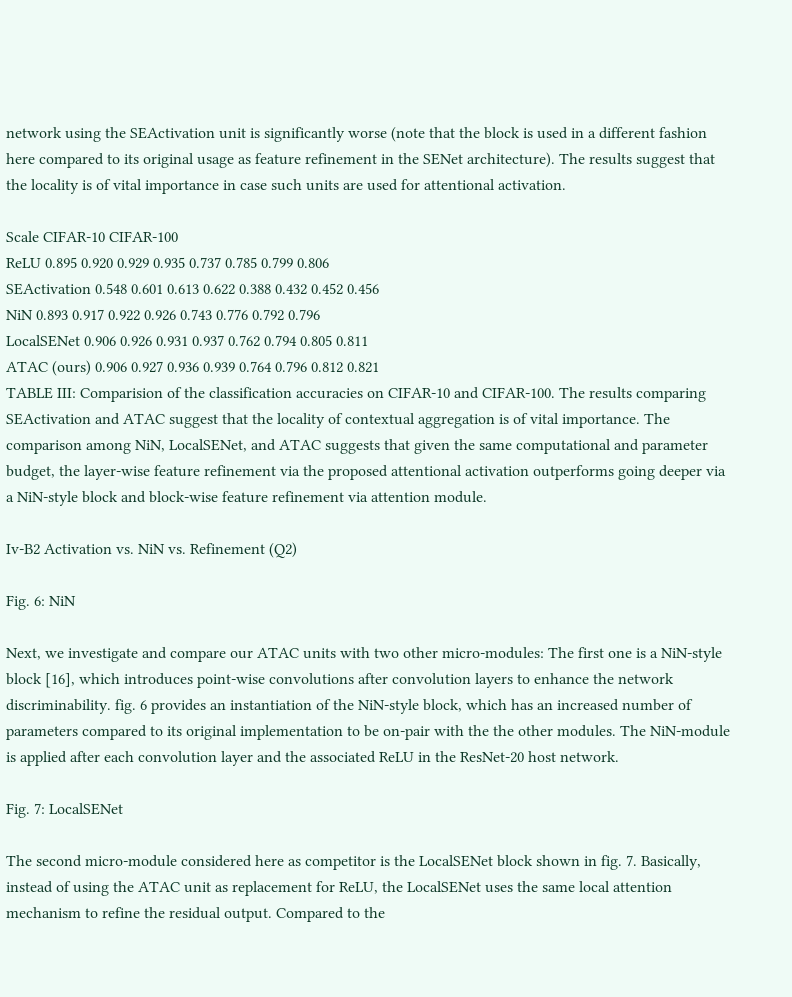network using the SEActivation unit is significantly worse (note that the block is used in a different fashion here compared to its original usage as feature refinement in the SENet architecture). The results suggest that the locality is of vital importance in case such units are used for attentional activation.

Scale CIFAR-10 CIFAR-100
ReLU 0.895 0.920 0.929 0.935 0.737 0.785 0.799 0.806
SEActivation 0.548 0.601 0.613 0.622 0.388 0.432 0.452 0.456
NiN 0.893 0.917 0.922 0.926 0.743 0.776 0.792 0.796
LocalSENet 0.906 0.926 0.931 0.937 0.762 0.794 0.805 0.811
ATAC (ours) 0.906 0.927 0.936 0.939 0.764 0.796 0.812 0.821
TABLE III: Comparision of the classification accuracies on CIFAR-10 and CIFAR-100. The results comparing SEActivation and ATAC suggest that the locality of contextual aggregation is of vital importance. The comparison among NiN, LocalSENet, and ATAC suggests that given the same computational and parameter budget, the layer-wise feature refinement via the proposed attentional activation outperforms going deeper via a NiN-style block and block-wise feature refinement via attention module.

Iv-B2 Activation vs. NiN vs. Refinement (Q2)

Fig. 6: NiN

Next, we investigate and compare our ATAC units with two other micro-modules: The first one is a NiN-style block [16], which introduces point-wise convolutions after convolution layers to enhance the network discriminability. fig. 6 provides an instantiation of the NiN-style block, which has an increased number of parameters compared to its original implementation to be on-pair with the the other modules. The NiN-module is applied after each convolution layer and the associated ReLU in the ResNet-20 host network.

Fig. 7: LocalSENet

The second micro-module considered here as competitor is the LocalSENet block shown in fig. 7. Basically, instead of using the ATAC unit as replacement for ReLU, the LocalSENet uses the same local attention mechanism to refine the residual output. Compared to the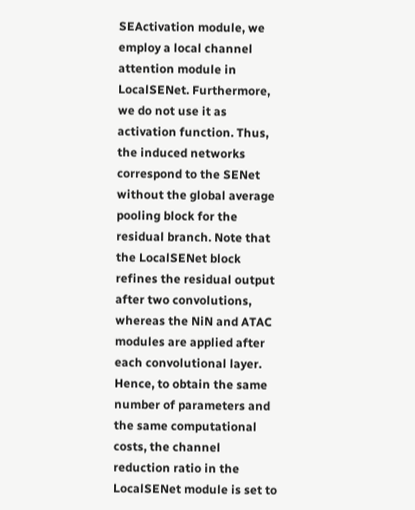SEActivation module, we employ a local channel attention module in LocalSENet. Furthermore, we do not use it as activation function. Thus, the induced networks correspond to the SENet without the global average pooling block for the residual branch. Note that the LocalSENet block refines the residual output after two convolutions, whereas the NiN and ATAC modules are applied after each convolutional layer. Hence, to obtain the same number of parameters and the same computational costs, the channel reduction ratio in the LocalSENet module is set to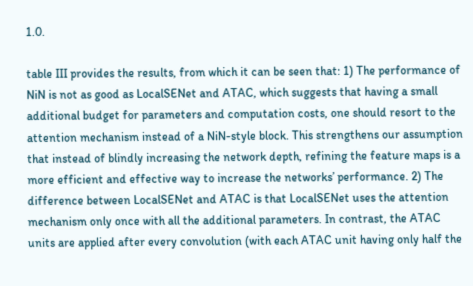1.0.

table III provides the results, from which it can be seen that: 1) The performance of NiN is not as good as LocalSENet and ATAC, which suggests that having a small additional budget for parameters and computation costs, one should resort to the attention mechanism instead of a NiN-style block. This strengthens our assumption that instead of blindly increasing the network depth, refining the feature maps is a more efficient and effective way to increase the networks’ performance. 2) The difference between LocalSENet and ATAC is that LocalSENet uses the attention mechanism only once with all the additional parameters. In contrast, the ATAC units are applied after every convolution (with each ATAC unit having only half the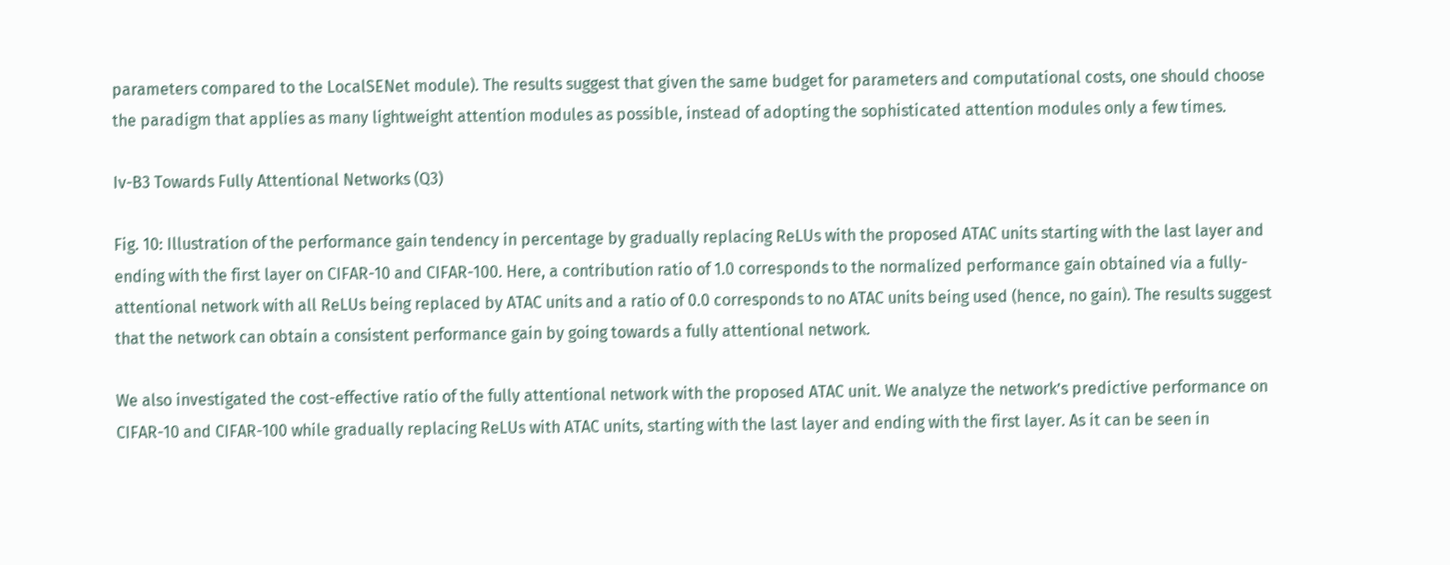parameters compared to the LocalSENet module). The results suggest that given the same budget for parameters and computational costs, one should choose the paradigm that applies as many lightweight attention modules as possible, instead of adopting the sophisticated attention modules only a few times.

Iv-B3 Towards Fully Attentional Networks (Q3)

Fig. 10: Illustration of the performance gain tendency in percentage by gradually replacing ReLUs with the proposed ATAC units starting with the last layer and ending with the first layer on CIFAR-10 and CIFAR-100. Here, a contribution ratio of 1.0 corresponds to the normalized performance gain obtained via a fully-attentional network with all ReLUs being replaced by ATAC units and a ratio of 0.0 corresponds to no ATAC units being used (hence, no gain). The results suggest that the network can obtain a consistent performance gain by going towards a fully attentional network.

We also investigated the cost-effective ratio of the fully attentional network with the proposed ATAC unit. We analyze the network’s predictive performance on CIFAR-10 and CIFAR-100 while gradually replacing ReLUs with ATAC units, starting with the last layer and ending with the first layer. As it can be seen in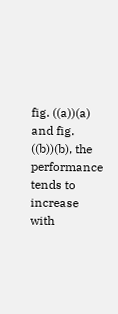fig. ((a))(a) and fig. ((b))(b), the performance tends to increase with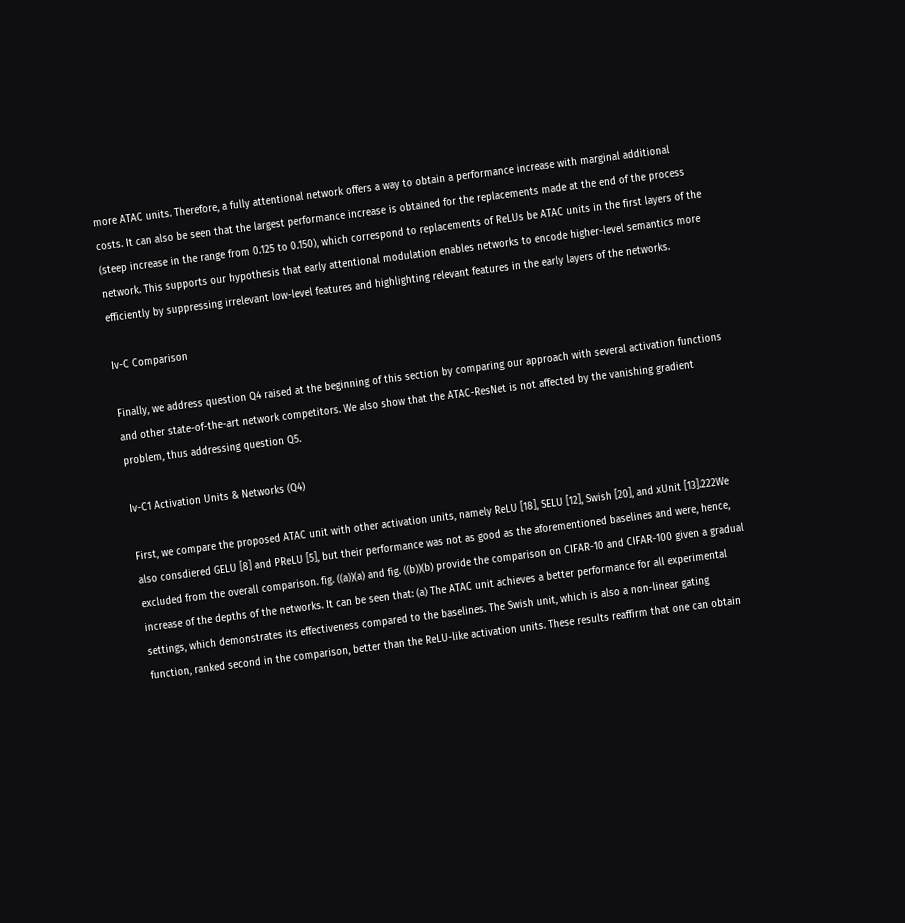more ATAC units. Therefore, a fully attentional network offers a way to obtain a performance increase with marginal additional costs. It can also be seen that the largest performance increase is obtained for the replacements made at the end of the process (steep increase in the range from 0.125 to 0.150), which correspond to replacements of ReLUs be ATAC units in the first layers of the network. This supports our hypothesis that early attentional modulation enables networks to encode higher-level semantics more efficiently by suppressing irrelevant low-level features and highlighting relevant features in the early layers of the networks.

Iv-C Comparison

Finally, we address question Q4 raised at the beginning of this section by comparing our approach with several activation functions and other state-of-the-art network competitors. We also show that the ATAC-ResNet is not affected by the vanishing gradient problem, thus addressing question Q5.

Iv-C1 Activation Units & Networks (Q4)

First, we compare the proposed ATAC unit with other activation units, namely ReLU [18], SELU [12], Swish [20], and xUnit [13].222We also consdiered GELU [8] and PReLU [5], but their performance was not as good as the aforementioned baselines and were, hence, excluded from the overall comparison. fig. ((a))(a) and fig. ((b))(b) provide the comparison on CIFAR-10 and CIFAR-100 given a gradual increase of the depths of the networks. It can be seen that: (a) The ATAC unit achieves a better performance for all experimental settings, which demonstrates its effectiveness compared to the baselines. The Swish unit, which is also a non-linear gating function, ranked second in the comparison, better than the ReLU-like activation units. These results reaffirm that one can obtain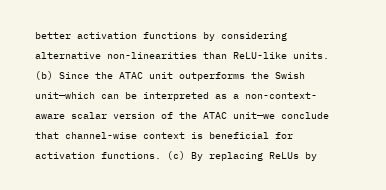better activation functions by considering alternative non-linearities than ReLU-like units. (b) Since the ATAC unit outperforms the Swish unit—which can be interpreted as a non-context-aware scalar version of the ATAC unit—we conclude that channel-wise context is beneficial for activation functions. (c) By replacing ReLUs by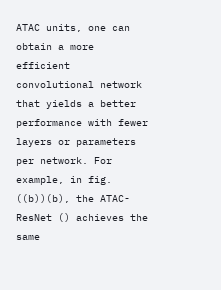ATAC units, one can obtain a more efficient convolutional network that yields a better performance with fewer layers or parameters per network. For example, in fig. ((b))(b), the ATAC-ResNet () achieves the same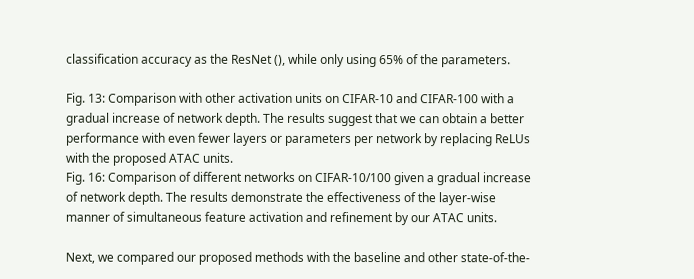classification accuracy as the ResNet (), while only using 65% of the parameters.

Fig. 13: Comparison with other activation units on CIFAR-10 and CIFAR-100 with a gradual increase of network depth. The results suggest that we can obtain a better performance with even fewer layers or parameters per network by replacing ReLUs with the proposed ATAC units.
Fig. 16: Comparison of different networks on CIFAR-10/100 given a gradual increase of network depth. The results demonstrate the effectiveness of the layer-wise manner of simultaneous feature activation and refinement by our ATAC units.

Next, we compared our proposed methods with the baseline and other state-of-the-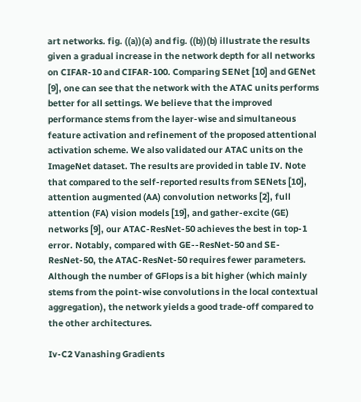art networks. fig. ((a))(a) and fig. ((b))(b) illustrate the results given a gradual increase in the network depth for all networks on CIFAR-10 and CIFAR-100. Comparing SENet [10] and GENet [9], one can see that the network with the ATAC units performs better for all settings. We believe that the improved performance stems from the layer-wise and simultaneous feature activation and refinement of the proposed attentional activation scheme. We also validated our ATAC units on the ImageNet dataset. The results are provided in table IV. Note that compared to the self-reported results from SENets [10], attention augmented (AA) convolution networks [2], full attention (FA) vision models [19], and gather-excite (GE) networks [9], our ATAC-ResNet-50 achieves the best in top-1 error. Notably, compared with GE--ResNet-50 and SE-ResNet-50, the ATAC-ResNet-50 requires fewer parameters. Although the number of GFlops is a bit higher (which mainly stems from the point-wise convolutions in the local contextual aggregation), the network yields a good trade-off compared to the other architectures.

Iv-C2 Vanashing Gradients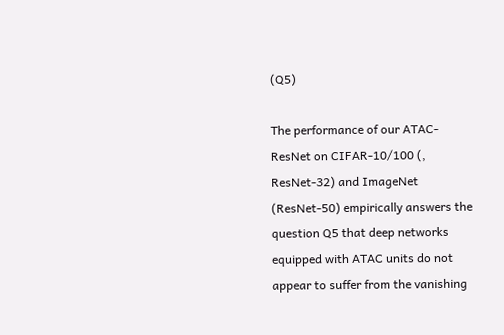(Q5)

The performance of our ATAC-ResNet on CIFAR-10/100 (, ResNet-32) and ImageNet (ResNet-50) empirically answers the question Q5 that deep networks equipped with ATAC units do not appear to suffer from the vanishing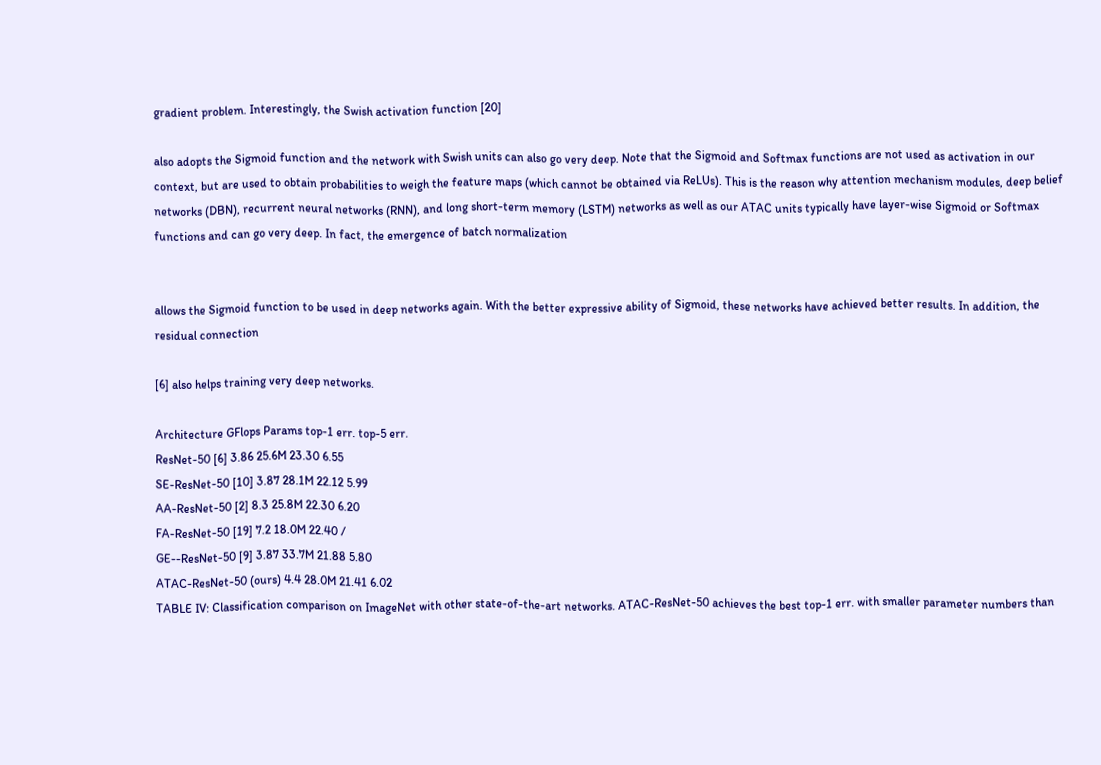gradient problem. Interestingly, the Swish activation function [20]

also adopts the Sigmoid function and the network with Swish units can also go very deep. Note that the Sigmoid and Softmax functions are not used as activation in our context, but are used to obtain probabilities to weigh the feature maps (which cannot be obtained via ReLUs). This is the reason why attention mechanism modules, deep belief networks (DBN), recurrent neural networks (RNN), and long short-term memory (LSTM) networks as well as our ATAC units typically have layer-wise Sigmoid or Softmax functions and can go very deep. In fact, the emergence of batch normalization


allows the Sigmoid function to be used in deep networks again. With the better expressive ability of Sigmoid, these networks have achieved better results. In addition, the residual connection

[6] also helps training very deep networks.

Architecture GFlops Params top-1 err. top-5 err.
ResNet-50 [6] 3.86 25.6M 23.30 6.55
SE-ResNet-50 [10] 3.87 28.1M 22.12 5.99
AA-ResNet-50 [2] 8.3 25.8M 22.30 6.20
FA-ResNet-50 [19] 7.2 18.0M 22.40 /
GE--ResNet-50 [9] 3.87 33.7M 21.88 5.80
ATAC-ResNet-50 (ours) 4.4 28.0M 21.41 6.02
TABLE IV: Classification comparison on ImageNet with other state-of-the-art networks. ATAC-ResNet-50 achieves the best top-1 err. with smaller parameter numbers than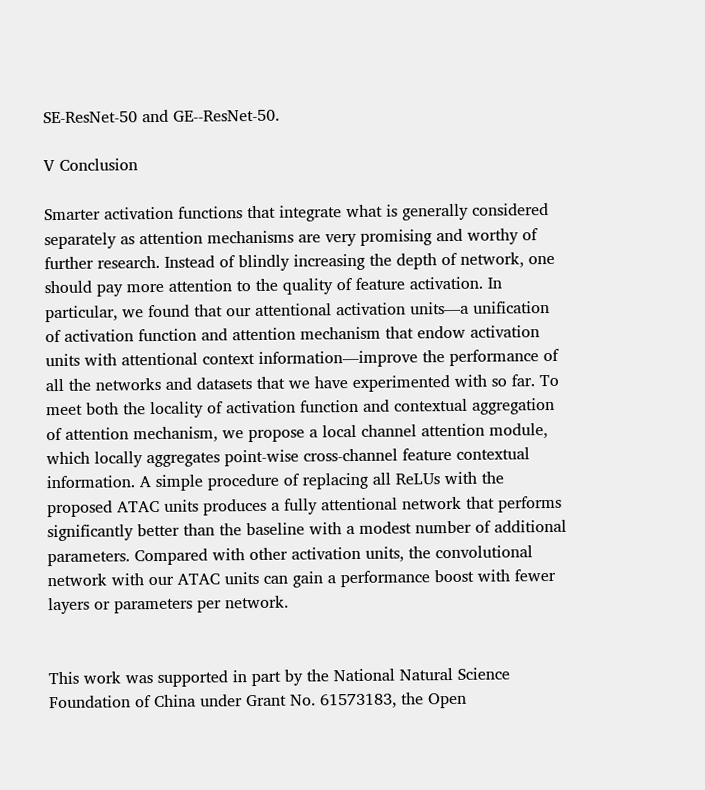SE-ResNet-50 and GE--ResNet-50.

V Conclusion

Smarter activation functions that integrate what is generally considered separately as attention mechanisms are very promising and worthy of further research. Instead of blindly increasing the depth of network, one should pay more attention to the quality of feature activation. In particular, we found that our attentional activation units—a unification of activation function and attention mechanism that endow activation units with attentional context information—improve the performance of all the networks and datasets that we have experimented with so far. To meet both the locality of activation function and contextual aggregation of attention mechanism, we propose a local channel attention module, which locally aggregates point-wise cross-channel feature contextual information. A simple procedure of replacing all ReLUs with the proposed ATAC units produces a fully attentional network that performs significantly better than the baseline with a modest number of additional parameters. Compared with other activation units, the convolutional network with our ATAC units can gain a performance boost with fewer layers or parameters per network.


This work was supported in part by the National Natural Science Foundation of China under Grant No. 61573183, the Open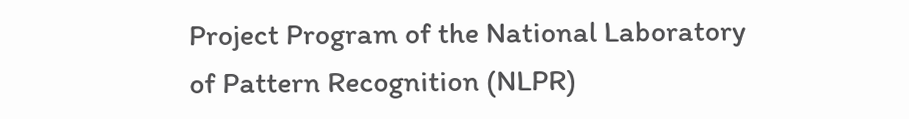Project Program of the National Laboratory of Pattern Recognition (NLPR)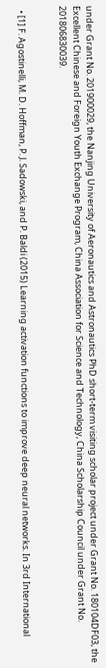under Grant No. 201900029, the Nanjing University of Aeronautics and Astronautics PhD short-term visiting scholar project under Grant No. 180104DF03, the Excellent Chinese and Foreign Youth Exchange Program, China Association for Science and Technology, China Scholarship Council under Grant No. 201806830039.


  • [1] F. Agostinelli, M. D. Hoffman, P. J. Sadowski, and P. Baldi (2015) Learning activation functions to improve deep neural networks. In 3rd International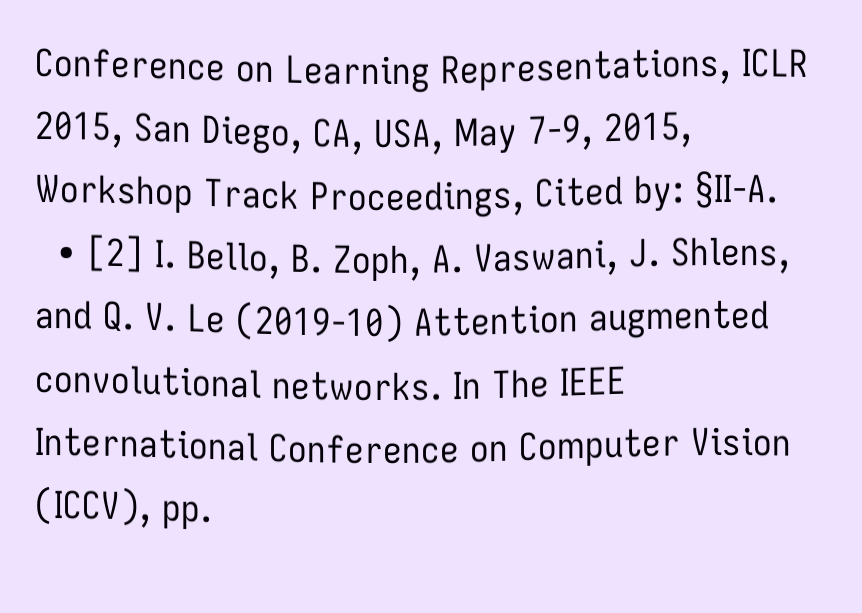Conference on Learning Representations, ICLR 2015, San Diego, CA, USA, May 7-9, 2015, Workshop Track Proceedings, Cited by: §II-A.
  • [2] I. Bello, B. Zoph, A. Vaswani, J. Shlens, and Q. V. Le (2019-10) Attention augmented convolutional networks. In The IEEE International Conference on Computer Vision (ICCV), pp.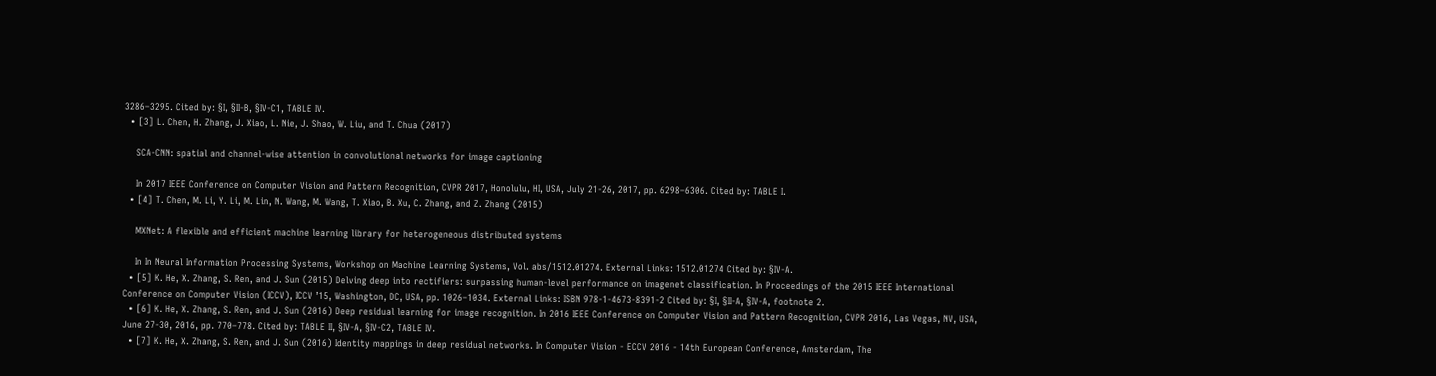3286–3295. Cited by: §I, §II-B, §IV-C1, TABLE IV.
  • [3] L. Chen, H. Zhang, J. Xiao, L. Nie, J. Shao, W. Liu, and T. Chua (2017)

    SCA-CNN: spatial and channel-wise attention in convolutional networks for image captioning

    In 2017 IEEE Conference on Computer Vision and Pattern Recognition, CVPR 2017, Honolulu, HI, USA, July 21-26, 2017, pp. 6298–6306. Cited by: TABLE I.
  • [4] T. Chen, M. Li, Y. Li, M. Lin, N. Wang, M. Wang, T. Xiao, B. Xu, C. Zhang, and Z. Zhang (2015)

    MXNet: A flexible and efficient machine learning library for heterogeneous distributed systems

    In In Neural Information Processing Systems, Workshop on Machine Learning Systems, Vol. abs/1512.01274. External Links: 1512.01274 Cited by: §IV-A.
  • [5] K. He, X. Zhang, S. Ren, and J. Sun (2015) Delving deep into rectifiers: surpassing human-level performance on imagenet classification. In Proceedings of the 2015 IEEE International Conference on Computer Vision (ICCV), ICCV ’15, Washington, DC, USA, pp. 1026–1034. External Links: ISBN 978-1-4673-8391-2 Cited by: §I, §II-A, §IV-A, footnote 2.
  • [6] K. He, X. Zhang, S. Ren, and J. Sun (2016) Deep residual learning for image recognition. In 2016 IEEE Conference on Computer Vision and Pattern Recognition, CVPR 2016, Las Vegas, NV, USA, June 27-30, 2016, pp. 770–778. Cited by: TABLE II, §IV-A, §IV-C2, TABLE IV.
  • [7] K. He, X. Zhang, S. Ren, and J. Sun (2016) Identity mappings in deep residual networks. In Computer Vision - ECCV 2016 - 14th European Conference, Amsterdam, The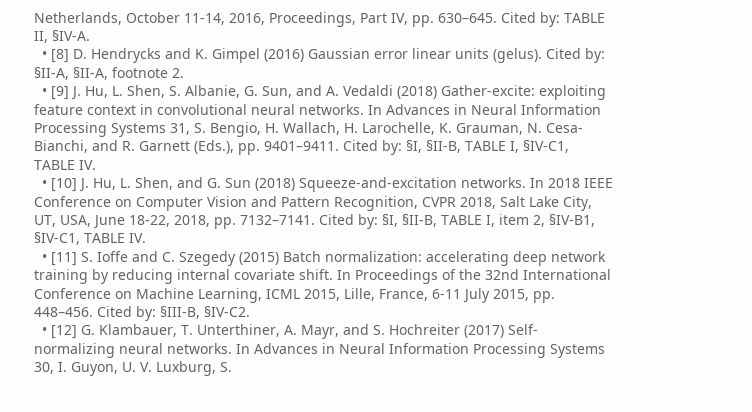Netherlands, October 11-14, 2016, Proceedings, Part IV, pp. 630–645. Cited by: TABLE II, §IV-A.
  • [8] D. Hendrycks and K. Gimpel (2016) Gaussian error linear units (gelus). Cited by: §II-A, §II-A, footnote 2.
  • [9] J. Hu, L. Shen, S. Albanie, G. Sun, and A. Vedaldi (2018) Gather-excite: exploiting feature context in convolutional neural networks. In Advances in Neural Information Processing Systems 31, S. Bengio, H. Wallach, H. Larochelle, K. Grauman, N. Cesa-Bianchi, and R. Garnett (Eds.), pp. 9401–9411. Cited by: §I, §II-B, TABLE I, §IV-C1, TABLE IV.
  • [10] J. Hu, L. Shen, and G. Sun (2018) Squeeze-and-excitation networks. In 2018 IEEE Conference on Computer Vision and Pattern Recognition, CVPR 2018, Salt Lake City, UT, USA, June 18-22, 2018, pp. 7132–7141. Cited by: §I, §II-B, TABLE I, item 2, §IV-B1, §IV-C1, TABLE IV.
  • [11] S. Ioffe and C. Szegedy (2015) Batch normalization: accelerating deep network training by reducing internal covariate shift. In Proceedings of the 32nd International Conference on Machine Learning, ICML 2015, Lille, France, 6-11 July 2015, pp. 448–456. Cited by: §III-B, §IV-C2.
  • [12] G. Klambauer, T. Unterthiner, A. Mayr, and S. Hochreiter (2017) Self-normalizing neural networks. In Advances in Neural Information Processing Systems 30, I. Guyon, U. V. Luxburg, S.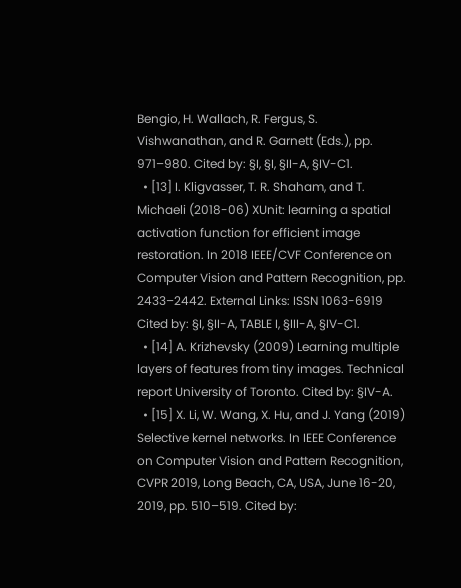Bengio, H. Wallach, R. Fergus, S. Vishwanathan, and R. Garnett (Eds.), pp. 971–980. Cited by: §I, §I, §II-A, §IV-C1.
  • [13] I. Kligvasser, T. R. Shaham, and T. Michaeli (2018-06) XUnit: learning a spatial activation function for efficient image restoration. In 2018 IEEE/CVF Conference on Computer Vision and Pattern Recognition, pp. 2433–2442. External Links: ISSN 1063-6919 Cited by: §I, §II-A, TABLE I, §III-A, §IV-C1.
  • [14] A. Krizhevsky (2009) Learning multiple layers of features from tiny images. Technical report University of Toronto. Cited by: §IV-A.
  • [15] X. Li, W. Wang, X. Hu, and J. Yang (2019) Selective kernel networks. In IEEE Conference on Computer Vision and Pattern Recognition, CVPR 2019, Long Beach, CA, USA, June 16-20, 2019, pp. 510–519. Cited by: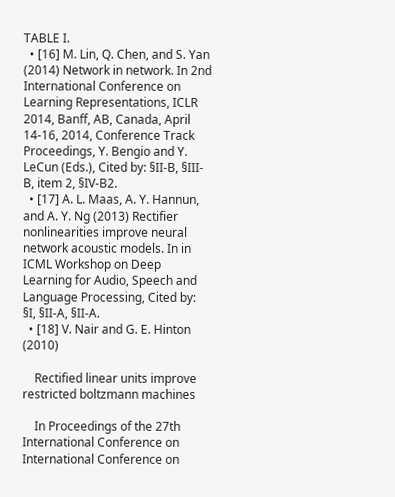TABLE I.
  • [16] M. Lin, Q. Chen, and S. Yan (2014) Network in network. In 2nd International Conference on Learning Representations, ICLR 2014, Banff, AB, Canada, April 14-16, 2014, Conference Track Proceedings, Y. Bengio and Y. LeCun (Eds.), Cited by: §II-B, §III-B, item 2, §IV-B2.
  • [17] A. L. Maas, A. Y. Hannun, and A. Y. Ng (2013) Rectifier nonlinearities improve neural network acoustic models. In in ICML Workshop on Deep Learning for Audio, Speech and Language Processing, Cited by: §I, §II-A, §II-A.
  • [18] V. Nair and G. E. Hinton (2010)

    Rectified linear units improve restricted boltzmann machines

    In Proceedings of the 27th International Conference on International Conference on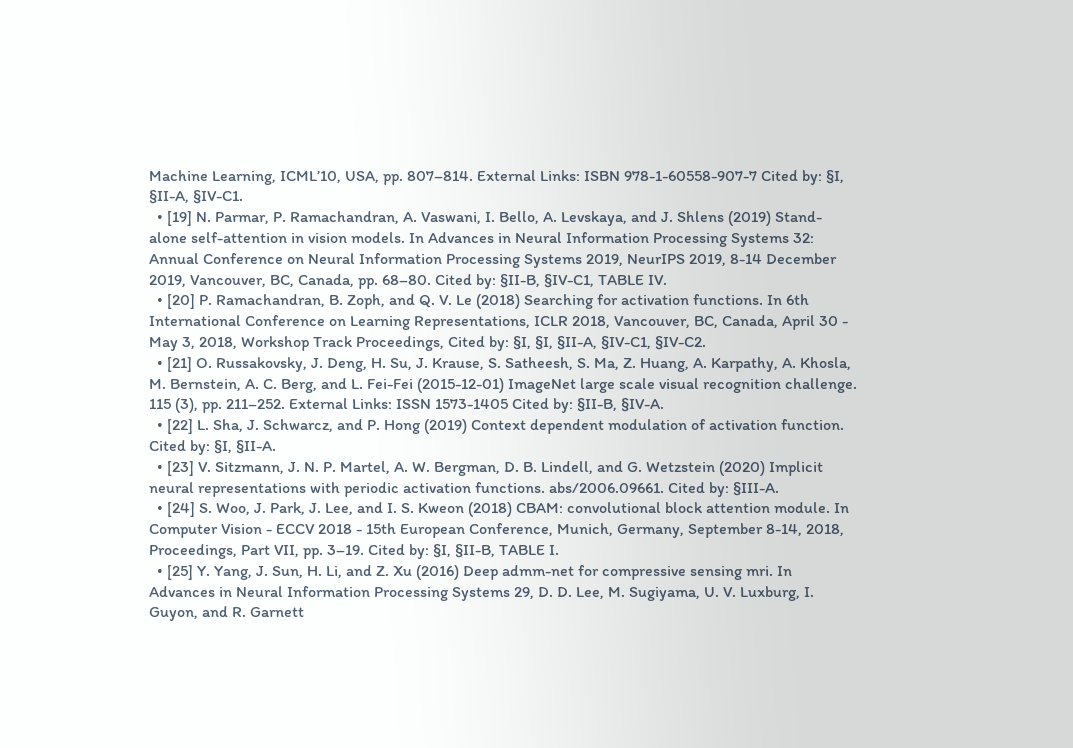Machine Learning, ICML’10, USA, pp. 807–814. External Links: ISBN 978-1-60558-907-7 Cited by: §I, §II-A, §IV-C1.
  • [19] N. Parmar, P. Ramachandran, A. Vaswani, I. Bello, A. Levskaya, and J. Shlens (2019) Stand-alone self-attention in vision models. In Advances in Neural Information Processing Systems 32: Annual Conference on Neural Information Processing Systems 2019, NeurIPS 2019, 8-14 December 2019, Vancouver, BC, Canada, pp. 68–80. Cited by: §II-B, §IV-C1, TABLE IV.
  • [20] P. Ramachandran, B. Zoph, and Q. V. Le (2018) Searching for activation functions. In 6th International Conference on Learning Representations, ICLR 2018, Vancouver, BC, Canada, April 30 - May 3, 2018, Workshop Track Proceedings, Cited by: §I, §I, §II-A, §IV-C1, §IV-C2.
  • [21] O. Russakovsky, J. Deng, H. Su, J. Krause, S. Satheesh, S. Ma, Z. Huang, A. Karpathy, A. Khosla, M. Bernstein, A. C. Berg, and L. Fei-Fei (2015-12-01) ImageNet large scale visual recognition challenge. 115 (3), pp. 211–252. External Links: ISSN 1573-1405 Cited by: §II-B, §IV-A.
  • [22] L. Sha, J. Schwarcz, and P. Hong (2019) Context dependent modulation of activation function. Cited by: §I, §II-A.
  • [23] V. Sitzmann, J. N. P. Martel, A. W. Bergman, D. B. Lindell, and G. Wetzstein (2020) Implicit neural representations with periodic activation functions. abs/2006.09661. Cited by: §III-A.
  • [24] S. Woo, J. Park, J. Lee, and I. S. Kweon (2018) CBAM: convolutional block attention module. In Computer Vision - ECCV 2018 - 15th European Conference, Munich, Germany, September 8-14, 2018, Proceedings, Part VII, pp. 3–19. Cited by: §I, §II-B, TABLE I.
  • [25] Y. Yang, J. Sun, H. Li, and Z. Xu (2016) Deep admm-net for compressive sensing mri. In Advances in Neural Information Processing Systems 29, D. D. Lee, M. Sugiyama, U. V. Luxburg, I. Guyon, and R. Garnett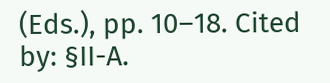(Eds.), pp. 10–18. Cited by: §II-A.